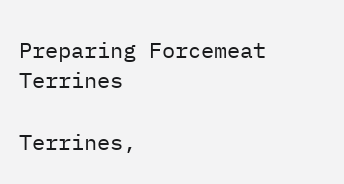Preparing Forcemeat Terrines

Terrines,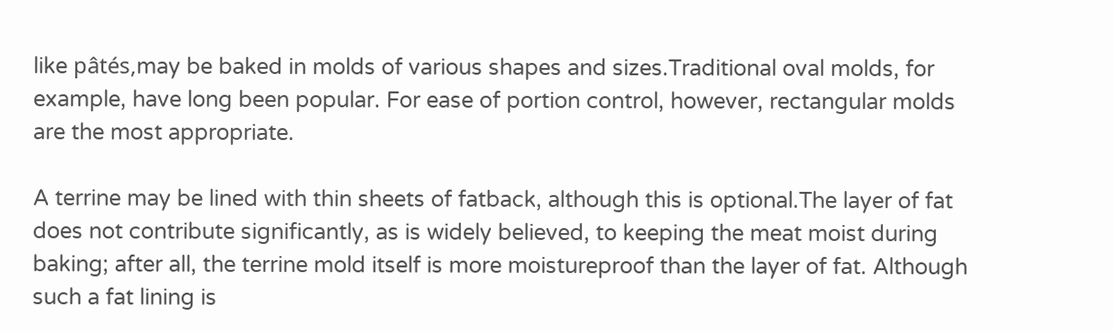like pâtés,may be baked in molds of various shapes and sizes.Traditional oval molds, for example, have long been popular. For ease of portion control, however, rectangular molds are the most appropriate.

A terrine may be lined with thin sheets of fatback, although this is optional.The layer of fat does not contribute significantly, as is widely believed, to keeping the meat moist during baking; after all, the terrine mold itself is more moistureproof than the layer of fat. Although such a fat lining is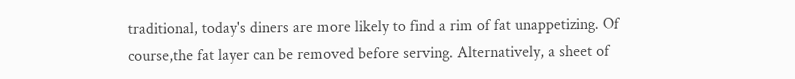traditional, today's diners are more likely to find a rim of fat unappetizing. Of course,the fat layer can be removed before serving. Alternatively, a sheet of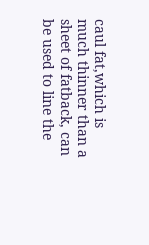caul fat,which is much thinner than a sheet of fatback, can be used to line the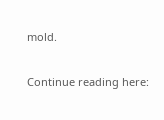mold.

Continue reading here: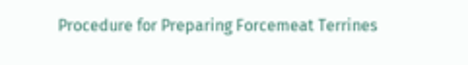Procedure for Preparing Forcemeat Terrines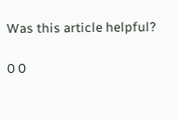Was this article helpful?

0 0